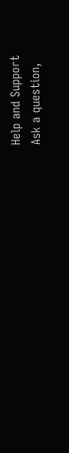Help and Support
Ask a question,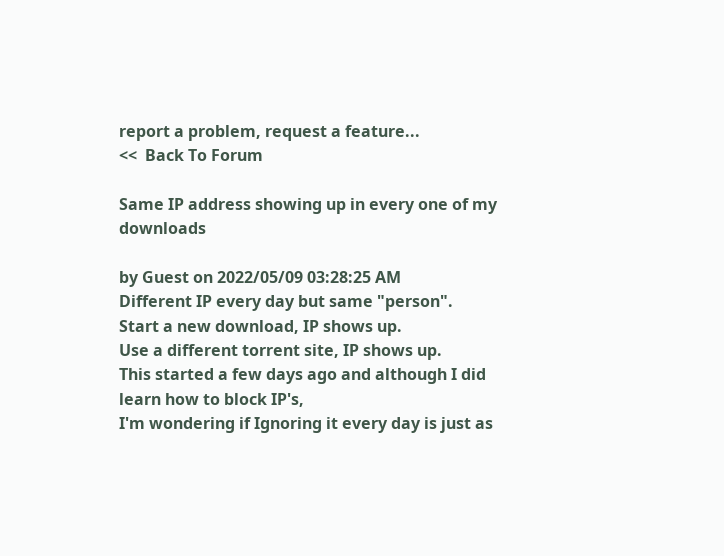report a problem, request a feature...
<<  Back To Forum

Same IP address showing up in every one of my downloads

by Guest on 2022/05/09 03:28:25 AM
Different IP every day but same "person".
Start a new download, IP shows up.
Use a different torrent site, IP shows up.
This started a few days ago and although I did learn how to block IP's,
I'm wondering if Ignoring it every day is just as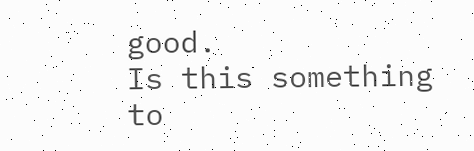good.
Is this something to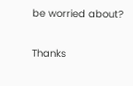be worried about?

Thanks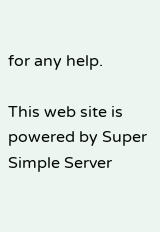for any help.

This web site is powered by Super Simple Server